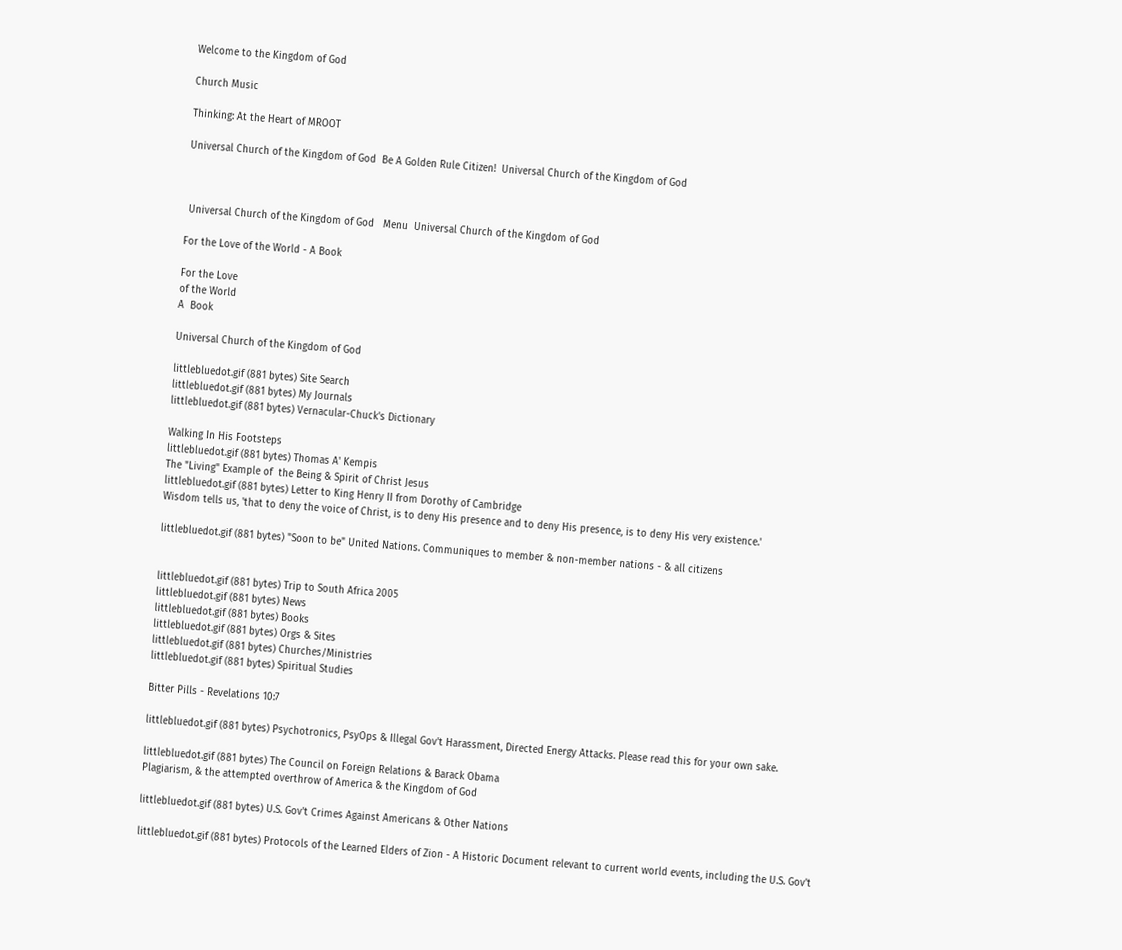Welcome to the Kingdom of God

Church Music

Thinking: At the Heart of MROOT

Universal Church of the Kingdom of God  Be A Golden Rule Citizen!  Universal Church of the Kingdom of God



 Universal Church of the Kingdom of God   Menu  Universal Church of the Kingdom of God

For the Love of the World - A Book

For the Love
of the World
A  Book

Universal Church of the Kingdom of God

littlebluedot.gif (881 bytes) Site Search
littlebluedot.gif (881 bytes) My Journals
littlebluedot.gif (881 bytes) Vernacular-Chuck's Dictionary

Walking In His Footsteps
littlebluedot.gif (881 bytes) Thomas A' Kempis
The "Living" Example of  the Being & Spirit of Christ Jesus
littlebluedot.gif (881 bytes) Letter to King Henry II from Dorothy of Cambridge
Wisdom tells us, 'that to deny the voice of Christ, is to deny His presence and to deny His presence, is to deny His very existence.'

littlebluedot.gif (881 bytes) "Soon to be" United Nations. Communiques to member & non-member nations - & all citizens


littlebluedot.gif (881 bytes) Trip to South Africa 2005
littlebluedot.gif (881 bytes) News
littlebluedot.gif (881 bytes) Books
littlebluedot.gif (881 bytes) Orgs & Sites
littlebluedot.gif (881 bytes) Churches/Ministries
littlebluedot.gif (881 bytes) Spiritual Studies

Bitter Pills - Revelations 10:7

littlebluedot.gif (881 bytes) Psychotronics, PsyOps & Illegal Gov't Harassment, Directed Energy Attacks. Please read this for your own sake.

littlebluedot.gif (881 bytes) The Council on Foreign Relations & Barack Obama
Plagiarism, & the attempted overthrow of America & the Kingdom of God

littlebluedot.gif (881 bytes) U.S. Gov't Crimes Against Americans & Other Nations

littlebluedot.gif (881 bytes) Protocols of the Learned Elders of Zion - A Historic Document relevant to current world events, including the U.S. Gov't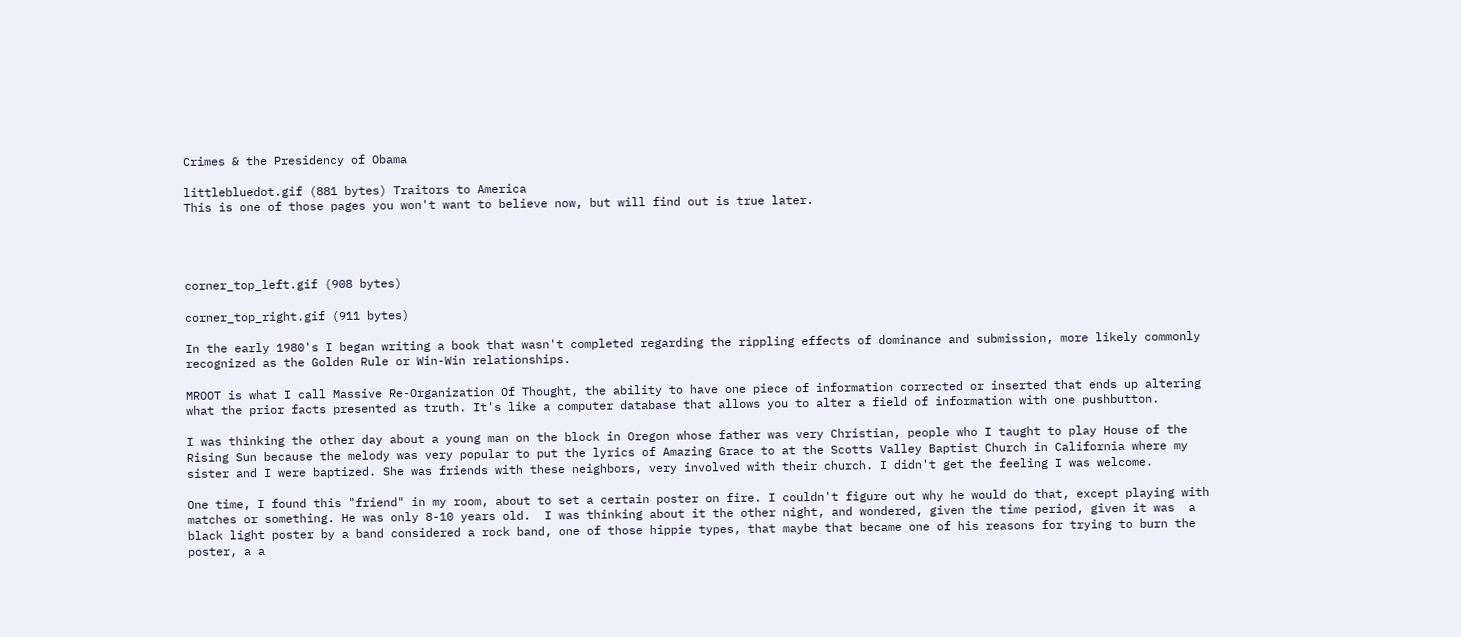Crimes & the Presidency of Obama

littlebluedot.gif (881 bytes) Traitors to America
This is one of those pages you won't want to believe now, but will find out is true later.




corner_top_left.gif (908 bytes)

corner_top_right.gif (911 bytes)

In the early 1980's I began writing a book that wasn't completed regarding the rippling effects of dominance and submission, more likely commonly recognized as the Golden Rule or Win-Win relationships.

MROOT is what I call Massive Re-Organization Of Thought, the ability to have one piece of information corrected or inserted that ends up altering what the prior facts presented as truth. It's like a computer database that allows you to alter a field of information with one pushbutton.

I was thinking the other day about a young man on the block in Oregon whose father was very Christian, people who I taught to play House of the Rising Sun because the melody was very popular to put the lyrics of Amazing Grace to at the Scotts Valley Baptist Church in California where my sister and I were baptized. She was friends with these neighbors, very involved with their church. I didn't get the feeling I was welcome.

One time, I found this "friend" in my room, about to set a certain poster on fire. I couldn't figure out why he would do that, except playing with matches or something. He was only 8-10 years old.  I was thinking about it the other night, and wondered, given the time period, given it was  a black light poster by a band considered a rock band, one of those hippie types, that maybe that became one of his reasons for trying to burn the poster, a a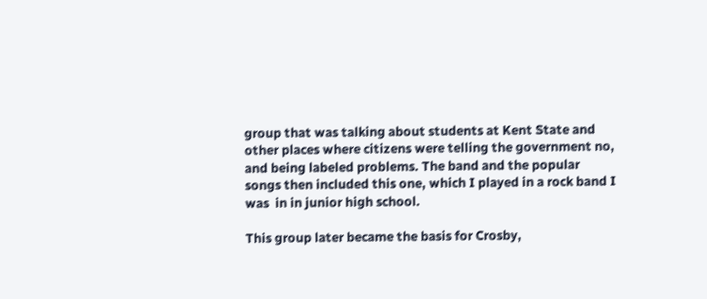group that was talking about students at Kent State and other places where citizens were telling the government no, and being labeled problems. The band and the popular songs then included this one, which I played in a rock band I  was  in in junior high school.

This group later became the basis for Crosby,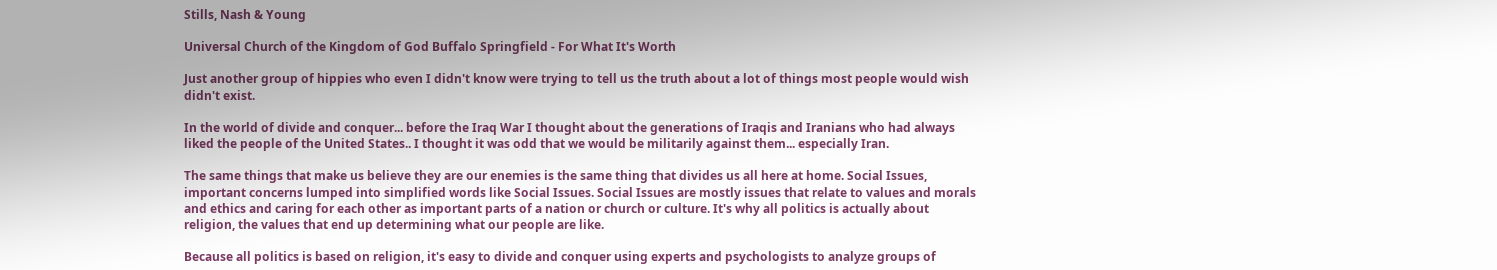Stills, Nash & Young

Universal Church of the Kingdom of God Buffalo Springfield - For What It's Worth

Just another group of hippies who even I didn't know were trying to tell us the truth about a lot of things most people would wish didn't exist.

In the world of divide and conquer... before the Iraq War I thought about the generations of Iraqis and Iranians who had always liked the people of the United States.. I thought it was odd that we would be militarily against them... especially Iran.

The same things that make us believe they are our enemies is the same thing that divides us all here at home. Social Issues, important concerns lumped into simplified words like Social Issues. Social Issues are mostly issues that relate to values and morals and ethics and caring for each other as important parts of a nation or church or culture. It's why all politics is actually about religion, the values that end up determining what our people are like.

Because all politics is based on religion, it's easy to divide and conquer using experts and psychologists to analyze groups of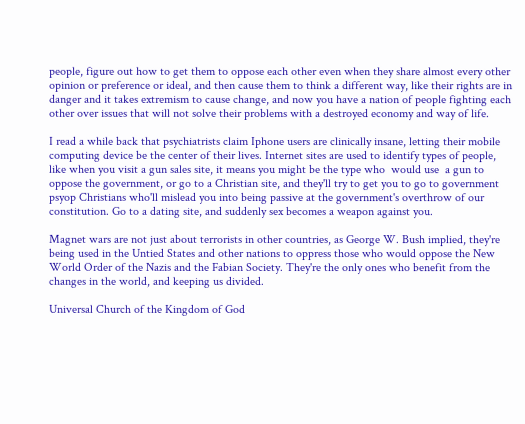people, figure out how to get them to oppose each other even when they share almost every other opinion or preference or ideal, and then cause them to think a different way, like their rights are in danger and it takes extremism to cause change, and now you have a nation of people fighting each other over issues that will not solve their problems with a destroyed economy and way of life.

I read a while back that psychiatrists claim Iphone users are clinically insane, letting their mobile computing device be the center of their lives. Internet sites are used to identify types of people, like when you visit a gun sales site, it means you might be the type who  would use  a gun to oppose the government, or go to a Christian site, and they'll try to get you to go to government psyop Christians who'll mislead you into being passive at the government's overthrow of our constitution. Go to a dating site, and suddenly sex becomes a weapon against you.

Magnet wars are not just about terrorists in other countries, as George W. Bush implied, they're being used in the Untied States and other nations to oppress those who would oppose the New World Order of the Nazis and the Fabian Society. They're the only ones who benefit from the changes in the world, and keeping us divided.

Universal Church of the Kingdom of God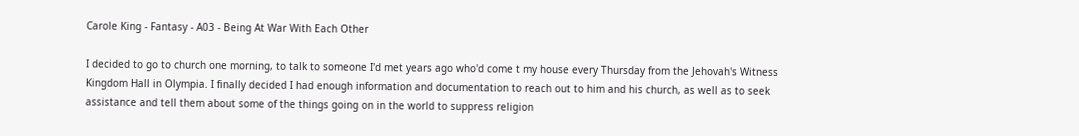Carole King - Fantasy - A03 - Being At War With Each Other

I decided to go to church one morning, to talk to someone I'd met years ago who'd come t my house every Thursday from the Jehovah's Witness Kingdom Hall in Olympia. I finally decided I had enough information and documentation to reach out to him and his church, as well as to seek assistance and tell them about some of the things going on in the world to suppress religion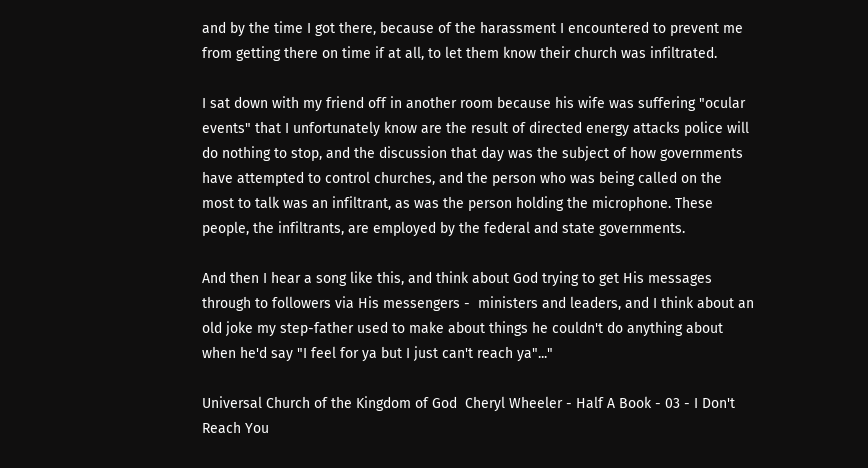and by the time I got there, because of the harassment I encountered to prevent me from getting there on time if at all, to let them know their church was infiltrated.

I sat down with my friend off in another room because his wife was suffering "ocular events" that I unfortunately know are the result of directed energy attacks police will do nothing to stop, and the discussion that day was the subject of how governments have attempted to control churches, and the person who was being called on the most to talk was an infiltrant, as was the person holding the microphone. These people, the infiltrants, are employed by the federal and state governments.

And then I hear a song like this, and think about God trying to get His messages through to followers via His messengers -  ministers and leaders, and I think about an old joke my step-father used to make about things he couldn't do anything about when he'd say "I feel for ya but I just can't reach ya"..."

Universal Church of the Kingdom of God  Cheryl Wheeler - Half A Book - 03 - I Don't Reach You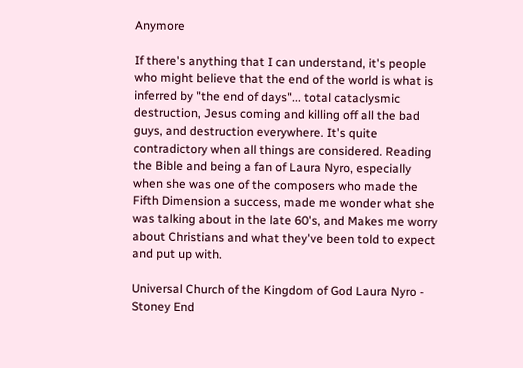Anymore

If there's anything that I can understand, it's people who might believe that the end of the world is what is inferred by "the end of days"... total cataclysmic destruction, Jesus coming and killing off all the bad guys, and destruction everywhere. It's quite contradictory when all things are considered. Reading the Bible and being a fan of Laura Nyro, especially when she was one of the composers who made the Fifth Dimension a success, made me wonder what she was talking about in the late 60's, and Makes me worry about Christians and what they've been told to expect and put up with.

Universal Church of the Kingdom of God Laura Nyro - Stoney End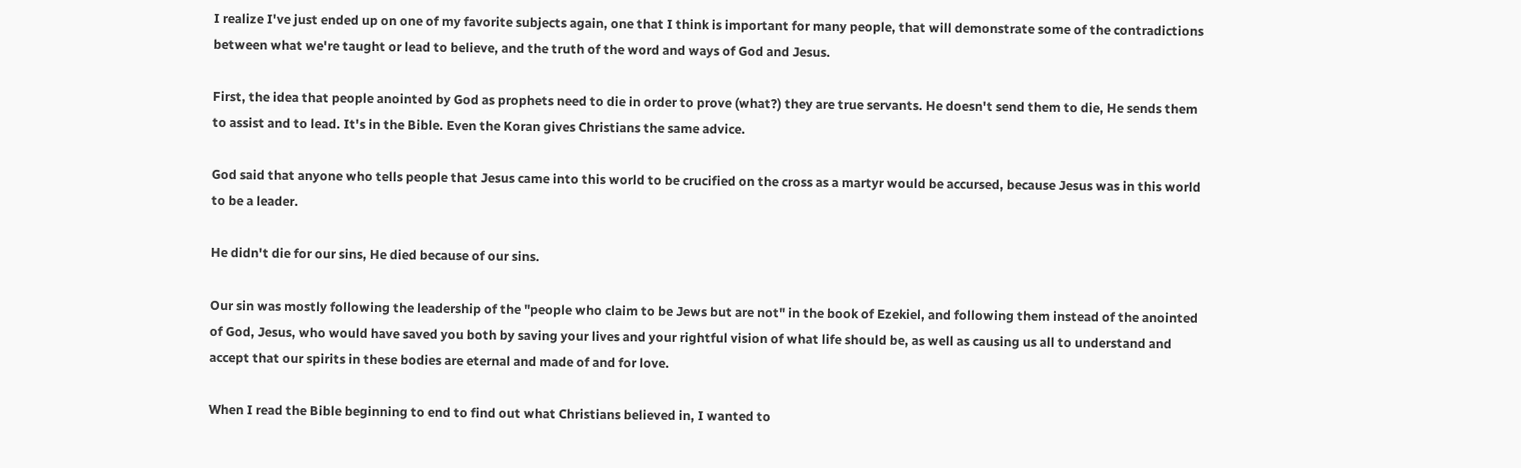I realize I've just ended up on one of my favorite subjects again, one that I think is important for many people, that will demonstrate some of the contradictions between what we're taught or lead to believe, and the truth of the word and ways of God and Jesus.

First, the idea that people anointed by God as prophets need to die in order to prove (what?) they are true servants. He doesn't send them to die, He sends them to assist and to lead. It's in the Bible. Even the Koran gives Christians the same advice.

God said that anyone who tells people that Jesus came into this world to be crucified on the cross as a martyr would be accursed, because Jesus was in this world to be a leader.

He didn't die for our sins, He died because of our sins.

Our sin was mostly following the leadership of the "people who claim to be Jews but are not" in the book of Ezekiel, and following them instead of the anointed of God, Jesus, who would have saved you both by saving your lives and your rightful vision of what life should be, as well as causing us all to understand and accept that our spirits in these bodies are eternal and made of and for love.

When I read the Bible beginning to end to find out what Christians believed in, I wanted to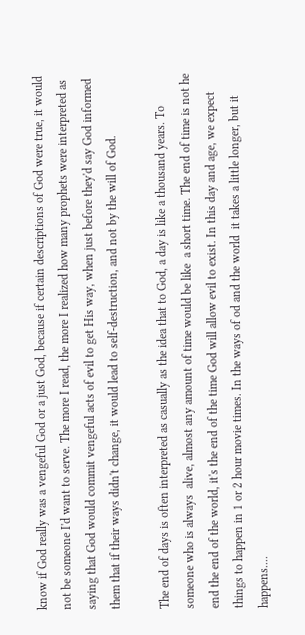know if God really was a vengeful God or a just God, because if certain descriptions of God were true, it would not be someone I'd want to serve. The more I read, the more I realized how many prophets were interpreted as saying that God would commit vengeful acts of evil to get His way, when just before they'd say God informed them that if their ways didn't change, it would lead to self-destruction, and not by the will of God.

The end of days is often interpreted as casually as the idea that to God, a day is like a thousand years. To someone who is always  alive, almost any amount of time would be like  a short time. The end of time is not he end the end of the world, it's the end of the time God will allow evil to exist. In this day and age, we expect things to happen in 1 or 2 hour movie times. In the ways of od and the world  it takes a little longer, but it happens....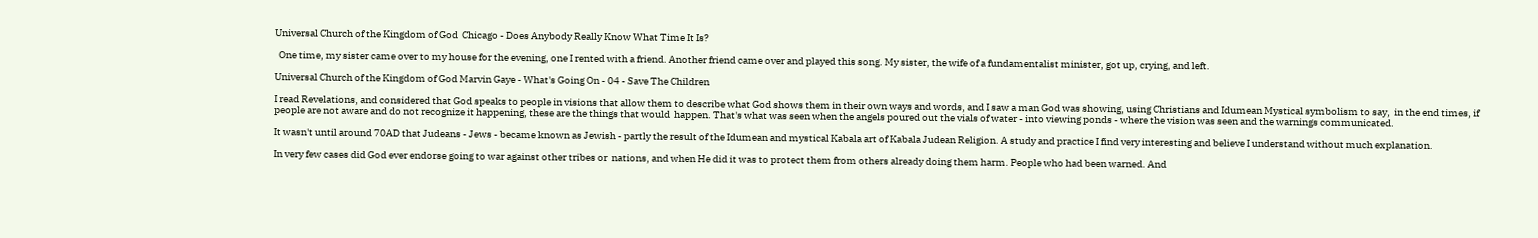Universal Church of the Kingdom of God  Chicago - Does Anybody Really Know What Time It Is?

  One time, my sister came over to my house for the evening, one I rented with a friend. Another friend came over and played this song. My sister, the wife of a fundamentalist minister, got up, crying, and left.

Universal Church of the Kingdom of God Marvin Gaye - What's Going On - 04 - Save The Children

I read Revelations, and considered that God speaks to people in visions that allow them to describe what God shows them in their own ways and words, and I saw a man God was showing, using Christians and Idumean Mystical symbolism to say,  in the end times, if people are not aware and do not recognize it happening, these are the things that would  happen. That's what was seen when the angels poured out the vials of water - into viewing ponds - where the vision was seen and the warnings communicated.

It wasn't until around 70AD that Judeans - Jews - became known as Jewish - partly the result of the Idumean and mystical Kabala art of Kabala Judean Religion. A study and practice I find very interesting and believe I understand without much explanation.

In very few cases did God ever endorse going to war against other tribes or  nations, and when He did it was to protect them from others already doing them harm. People who had been warned. And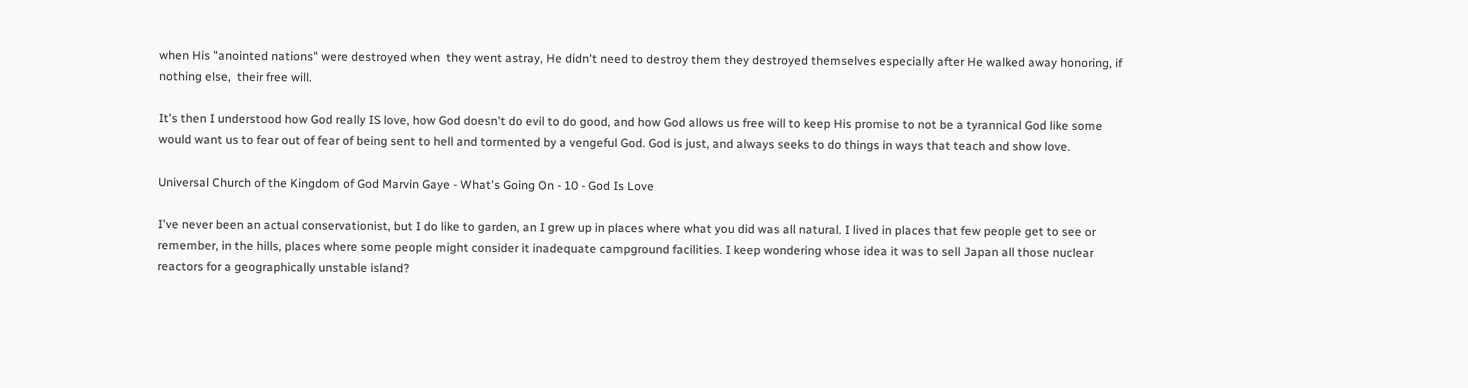when His "anointed nations" were destroyed when  they went astray, He didn't need to destroy them they destroyed themselves especially after He walked away honoring, if nothing else,  their free will.

It's then I understood how God really IS love, how God doesn't do evil to do good, and how God allows us free will to keep His promise to not be a tyrannical God like some would want us to fear out of fear of being sent to hell and tormented by a vengeful God. God is just, and always seeks to do things in ways that teach and show love.

Universal Church of the Kingdom of God Marvin Gaye - What's Going On - 10 - God Is Love

I've never been an actual conservationist, but I do like to garden, an I grew up in places where what you did was all natural. I lived in places that few people get to see or remember, in the hills, places where some people might consider it inadequate campground facilities. I keep wondering whose idea it was to sell Japan all those nuclear reactors for a geographically unstable island?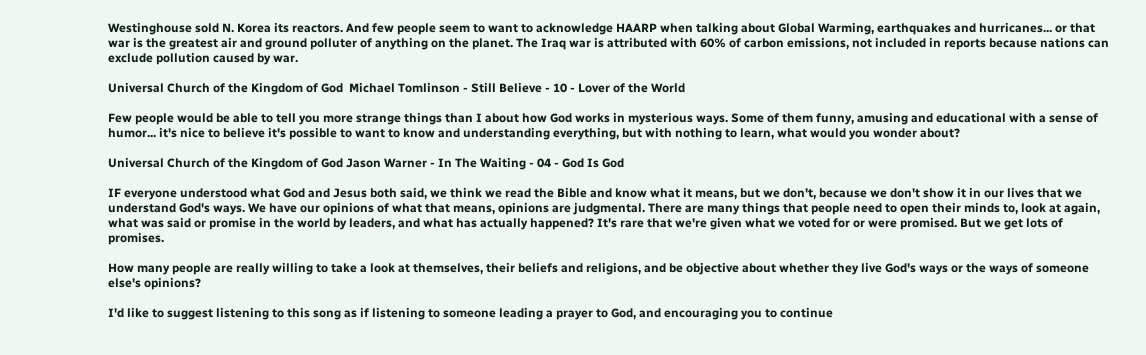Westinghouse sold N. Korea its reactors. And few people seem to want to acknowledge HAARP when talking about Global Warming, earthquakes and hurricanes... or that war is the greatest air and ground polluter of anything on the planet. The Iraq war is attributed with 60% of carbon emissions, not included in reports because nations can exclude pollution caused by war.

Universal Church of the Kingdom of God  Michael Tomlinson - Still Believe - 10 - Lover of the World

Few people would be able to tell you more strange things than I about how God works in mysterious ways. Some of them funny, amusing and educational with a sense of humor... it's nice to believe it's possible to want to know and understanding everything, but with nothing to learn, what would you wonder about?

Universal Church of the Kingdom of God Jason Warner - In The Waiting - 04 - God Is God

IF everyone understood what God and Jesus both said, we think we read the Bible and know what it means, but we don't, because we don't show it in our lives that we understand God's ways. We have our opinions of what that means, opinions are judgmental. There are many things that people need to open their minds to, look at again, what was said or promise in the world by leaders, and what has actually happened? It's rare that we're given what we voted for or were promised. But we get lots of promises.

How many people are really willing to take a look at themselves, their beliefs and religions, and be objective about whether they live God's ways or the ways of someone else's opinions?

I'd like to suggest listening to this song as if listening to someone leading a prayer to God, and encouraging you to continue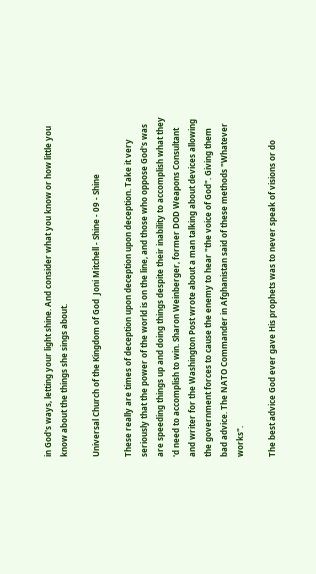in God's ways, letting your light shine. And consider what you know or how little you know about the things she sings about.

Universal Church of the Kingdom of God  Joni Mitchell - Shine - 09 - Shine

These really are times of deception upon deception upon deception. Take it very seriously that the power of the world is on the line, and those who oppose God's was are speeding things up and doing things despite their inability to accomplish what they 'd need to accomplish to win. Sharon Weinberger, former DOD Weapons Consultant and writer for the Washington Post wrote about a man talking about devices allowing the government forces to cause the enemy to hear "the voice of God". Giving them bad advice. The NATO Commander in Afghanistan said of these methods "Whatever works".

The best advice God ever gave His prophets was to never speak of visions or do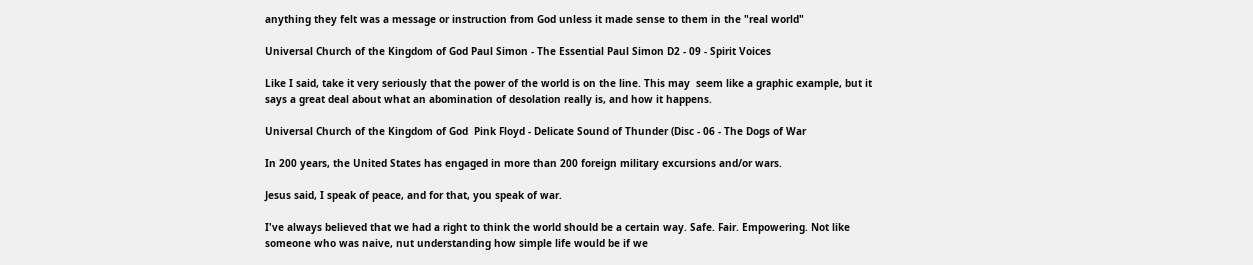anything they felt was a message or instruction from God unless it made sense to them in the "real world"

Universal Church of the Kingdom of God Paul Simon - The Essential Paul Simon D2 - 09 - Spirit Voices

Like I said, take it very seriously that the power of the world is on the line. This may  seem like a graphic example, but it says a great deal about what an abomination of desolation really is, and how it happens.

Universal Church of the Kingdom of God  Pink Floyd - Delicate Sound of Thunder (Disc - 06 - The Dogs of War

In 200 years, the United States has engaged in more than 200 foreign military excursions and/or wars.

Jesus said, I speak of peace, and for that, you speak of war.

I've always believed that we had a right to think the world should be a certain way. Safe. Fair. Empowering. Not like someone who was naive, nut understanding how simple life would be if we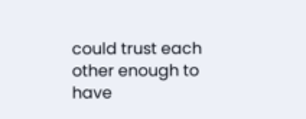could trust each other enough to have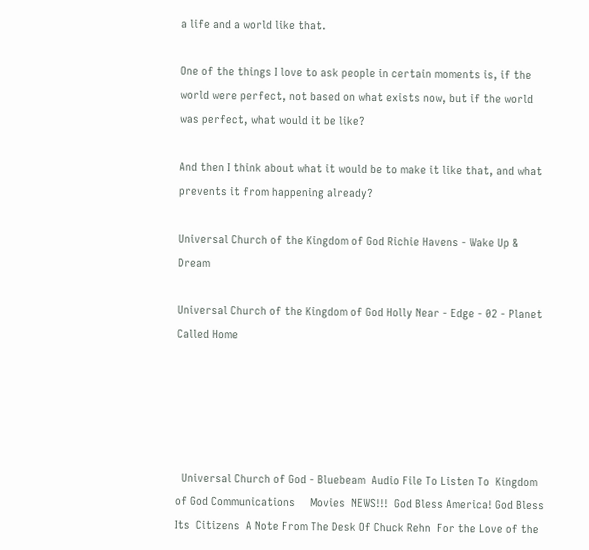a life and a world like that.

One of the things I love to ask people in certain moments is, if the world were perfect, not based on what exists now, but if the world was perfect, what would it be like?

And then I think about what it would be to make it like that, and what prevents it from happening already?

Universal Church of the Kingdom of God Richie Havens - Wake Up & Dream

Universal Church of the Kingdom of God Holly Near - Edge - 02 - Planet Called Home





  Universal Church of God - Bluebeam  Audio File To Listen To  Kingdom of God Communications     Movies  NEWS!!!  God Bless America! God Bless Its  Citizens  A Note From The Desk Of Chuck Rehn  For the Love of the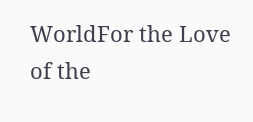WorldFor the Love of the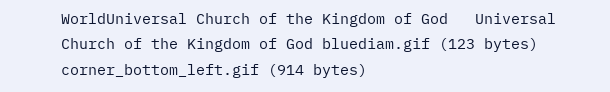WorldUniversal Church of the Kingdom of God   Universal Church of the Kingdom of God bluediam.gif (123 bytes)
corner_bottom_left.gif (914 bytes)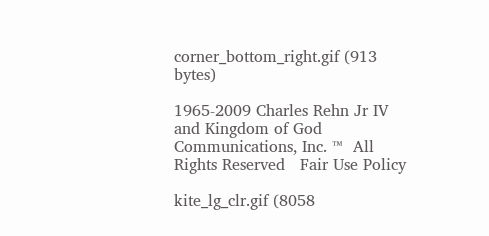corner_bottom_right.gif (913 bytes)

1965-2009 Charles Rehn Jr IV and Kingdom of God Communications, Inc. ™  All Rights Reserved   Fair Use Policy

kite_lg_clr.gif (8058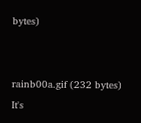bytes)


rainb00a.gif (232 bytes)
It's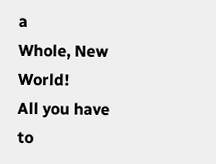a
Whole, New World!
All you have to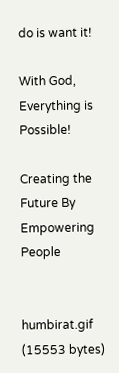do is want it!

With God,
Everything is Possible!

Creating the Future By Empowering People


humbirat.gif (15553 bytes)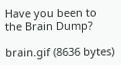Have you been to the Brain Dump?

brain.gif (8636 bytes)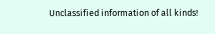Unclassified information of all kinds!